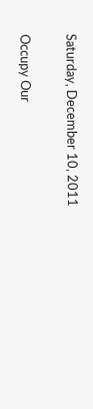Saturday, December 10, 2011

Occupy Our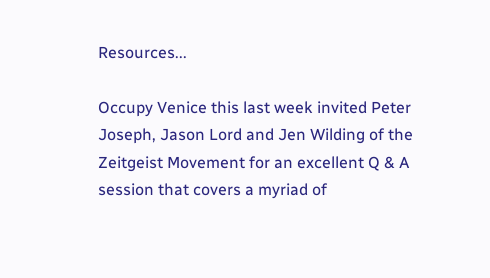Resources...

Occupy Venice this last week invited Peter Joseph, Jason Lord and Jen Wilding of the Zeitgeist Movement for an excellent Q & A session that covers a myriad of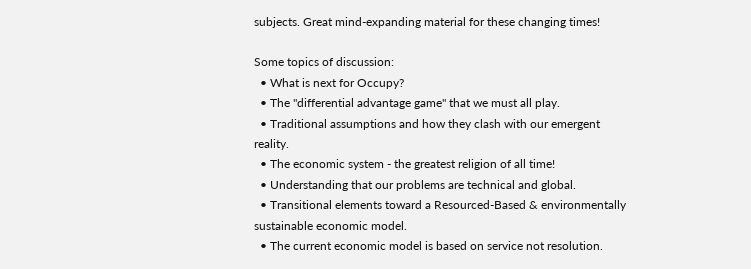subjects. Great mind-expanding material for these changing times!

Some topics of discussion:
  • What is next for Occupy?
  • The "differential advantage game" that we must all play.
  • Traditional assumptions and how they clash with our emergent reality.
  • The economic system - the greatest religion of all time!
  • Understanding that our problems are technical and global.
  • Transitional elements toward a Resourced-Based & environmentally sustainable economic model.
  • The current economic model is based on service not resolution.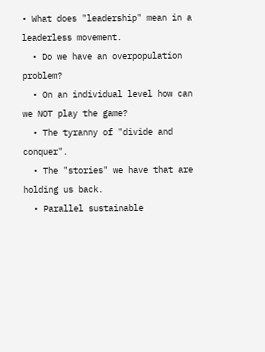• What does "leadership" mean in a leaderless movement.
  • Do we have an overpopulation problem?
  • On an individual level how can we NOT play the game?
  • The tyranny of "divide and conquer".
  • The "stories" we have that are holding us back.
  • Parallel sustainable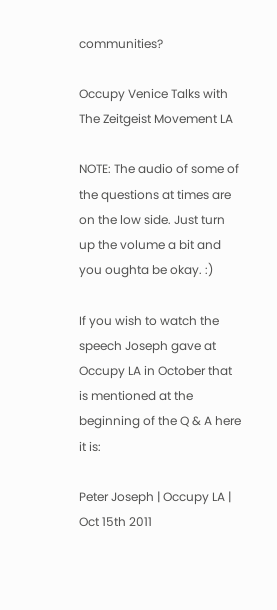communities?

Occupy Venice Talks with The Zeitgeist Movement LA

NOTE: The audio of some of the questions at times are on the low side. Just turn up the volume a bit and you oughta be okay. :)

If you wish to watch the speech Joseph gave at Occupy LA in October that is mentioned at the beginning of the Q & A here it is:

Peter Joseph | Occupy LA | Oct 15th 2011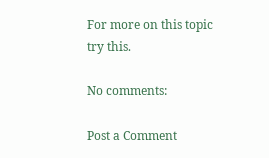For more on this topic try this.

No comments:

Post a Comment